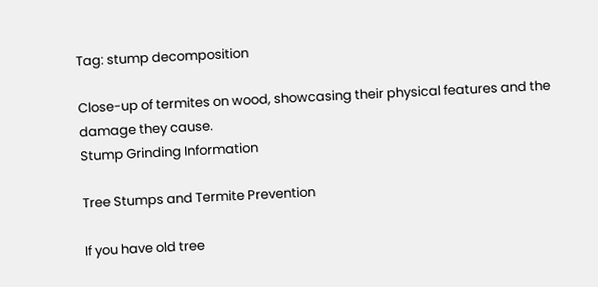Tag: stump decomposition

Close-up of termites on wood, showcasing their physical features and the damage they cause.
Stump Grinding Information

Tree Stumps and Termite Prevention

If you have old tree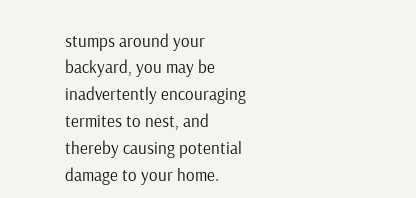stumps around your backyard, you may be inadvertently encouraging termites to nest, and thereby causing potential damage to your home.